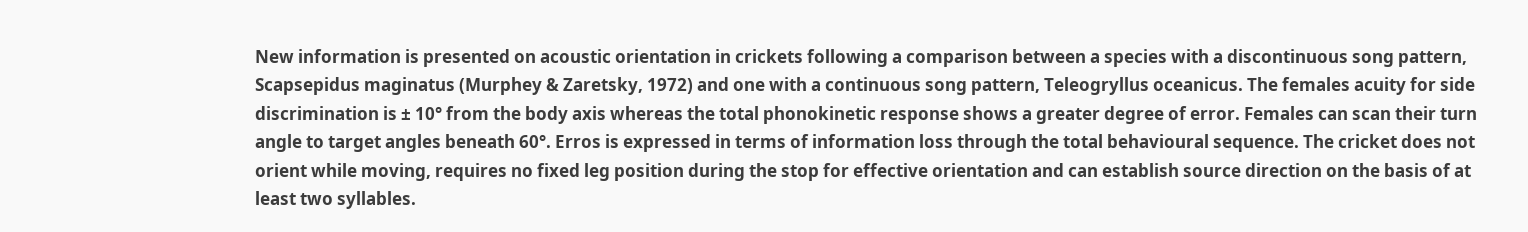New information is presented on acoustic orientation in crickets following a comparison between a species with a discontinuous song pattern, Scapsepidus maginatus (Murphey & Zaretsky, 1972) and one with a continuous song pattern, Teleogryllus oceanicus. The females acuity for side discrimination is ± 10° from the body axis whereas the total phonokinetic response shows a greater degree of error. Females can scan their turn angle to target angles beneath 60°. Erros is expressed in terms of information loss through the total behavioural sequence. The cricket does not orient while moving, requires no fixed leg position during the stop for effective orientation and can establish source direction on the basis of at least two syllables.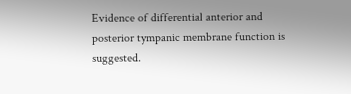Evidence of differential anterior and posterior tympanic membrane function is suggested.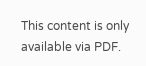This content is only available via PDF.